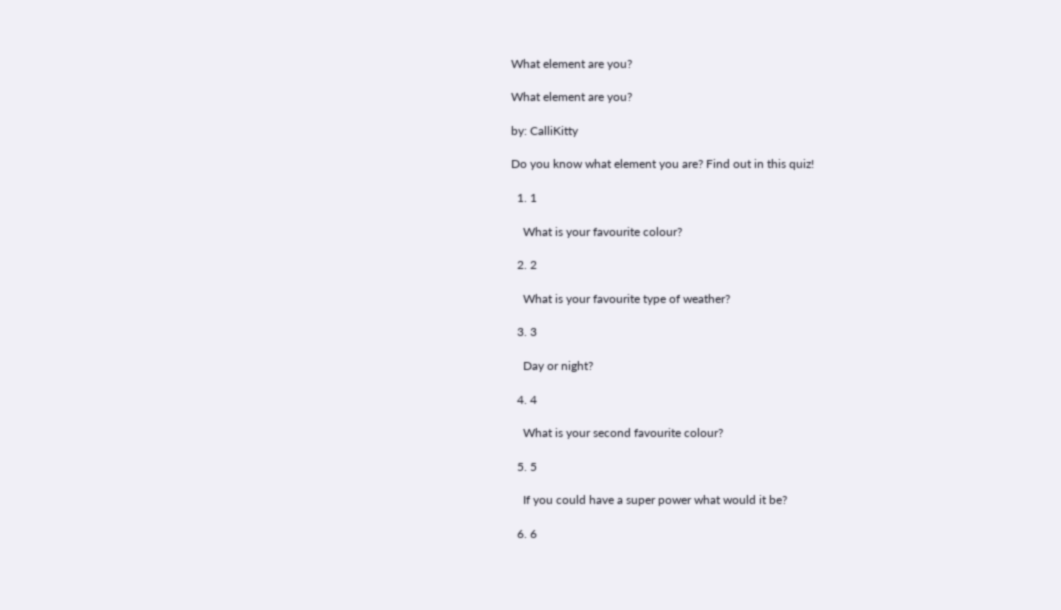What element are you?

What element are you?

by: CalliKitty

Do you know what element you are? Find out in this quiz!

  1. 1

    What is your favourite colour?

  2. 2

    What is your favourite type of weather?

  3. 3

    Day or night?

  4. 4

    What is your second favourite colour?

  5. 5

    If you could have a super power what would it be?

  6. 6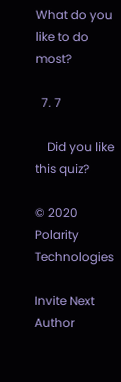What do you like to do most?

  7. 7

    Did you like this quiz?

© 2020 Polarity Technologies

Invite Next Author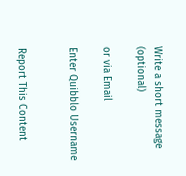Write a short message (optional)

or via Email

Enter Quibblo Username


Report This Content